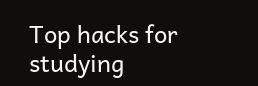Top hacks for studying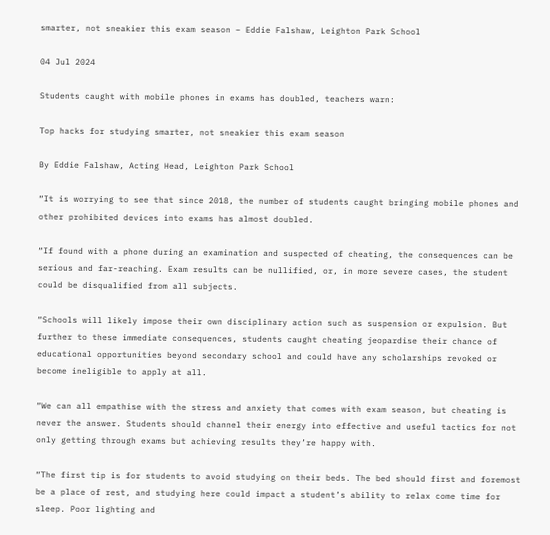smarter, not sneakier this exam season – Eddie Falshaw, Leighton Park School

04 Jul 2024

Students caught with mobile phones in exams has doubled, teachers warn:

Top hacks for studying smarter, not sneakier this exam season

By Eddie Falshaw, Acting Head, Leighton Park School

“It is worrying to see that since 2018, the number of students caught bringing mobile phones and other prohibited devices into exams has almost doubled.

“If found with a phone during an examination and suspected of cheating, the consequences can be serious and far-reaching. Exam results can be nullified, or, in more severe cases, the student could be disqualified from all subjects.

“Schools will likely impose their own disciplinary action such as suspension or expulsion. But further to these immediate consequences, students caught cheating jeopardise their chance of educational opportunities beyond secondary school and could have any scholarships revoked or become ineligible to apply at all.

“We can all empathise with the stress and anxiety that comes with exam season, but cheating is never the answer. Students should channel their energy into effective and useful tactics for not only getting through exams but achieving results they’re happy with.

“The first tip is for students to avoid studying on their beds. The bed should first and foremost be a place of rest, and studying here could impact a student’s ability to relax come time for sleep. Poor lighting and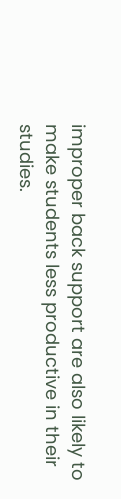improper back support are also likely to make students less productive in their studies.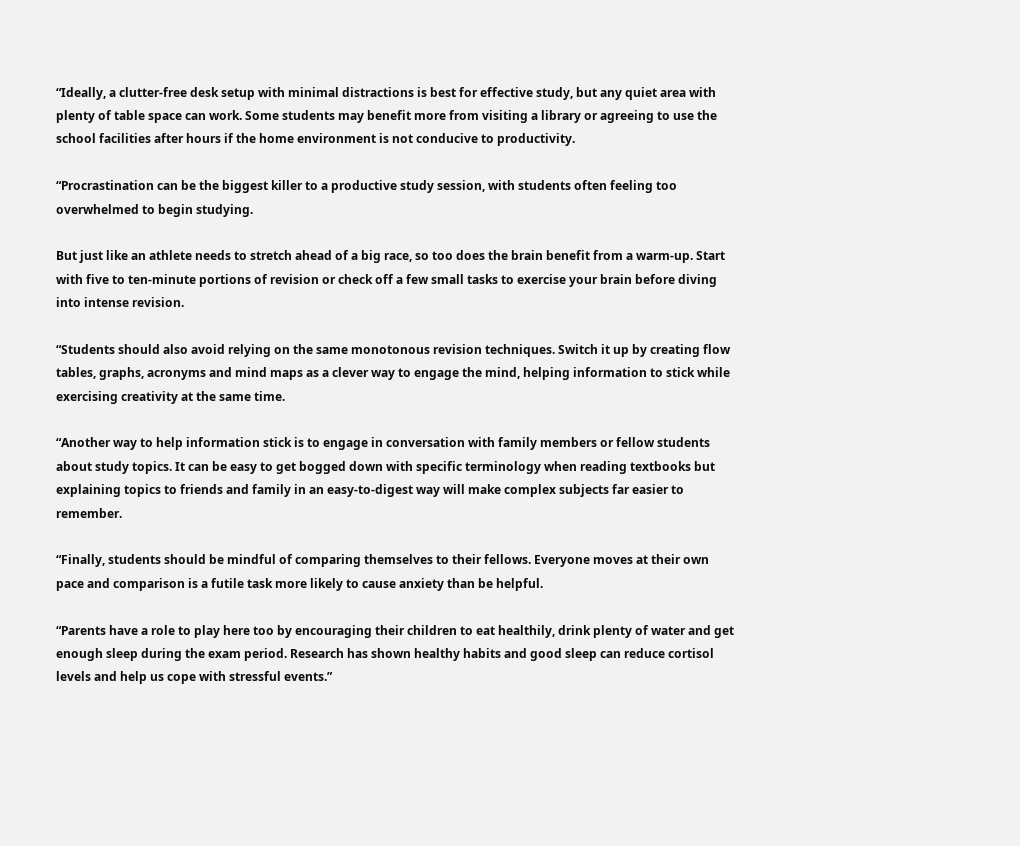“Ideally, a clutter-free desk setup with minimal distractions is best for effective study, but any quiet area with plenty of table space can work. Some students may benefit more from visiting a library or agreeing to use the school facilities after hours if the home environment is not conducive to productivity.

“Procrastination can be the biggest killer to a productive study session, with students often feeling too overwhelmed to begin studying.

But just like an athlete needs to stretch ahead of a big race, so too does the brain benefit from a warm-up. Start with five to ten-minute portions of revision or check off a few small tasks to exercise your brain before diving into intense revision.

“Students should also avoid relying on the same monotonous revision techniques. Switch it up by creating flow tables, graphs, acronyms and mind maps as a clever way to engage the mind, helping information to stick while exercising creativity at the same time.

“Another way to help information stick is to engage in conversation with family members or fellow students about study topics. It can be easy to get bogged down with specific terminology when reading textbooks but explaining topics to friends and family in an easy-to-digest way will make complex subjects far easier to remember.

“Finally, students should be mindful of comparing themselves to their fellows. Everyone moves at their own pace and comparison is a futile task more likely to cause anxiety than be helpful.

“Parents have a role to play here too by encouraging their children to eat healthily, drink plenty of water and get enough sleep during the exam period. Research has shown healthy habits and good sleep can reduce cortisol levels and help us cope with stressful events.”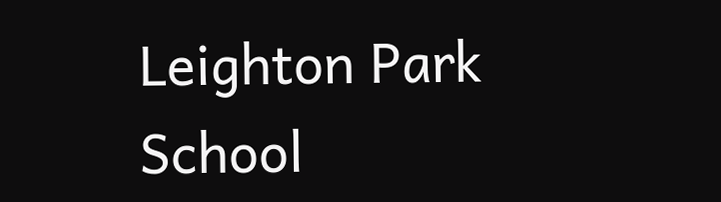Leighton Park School